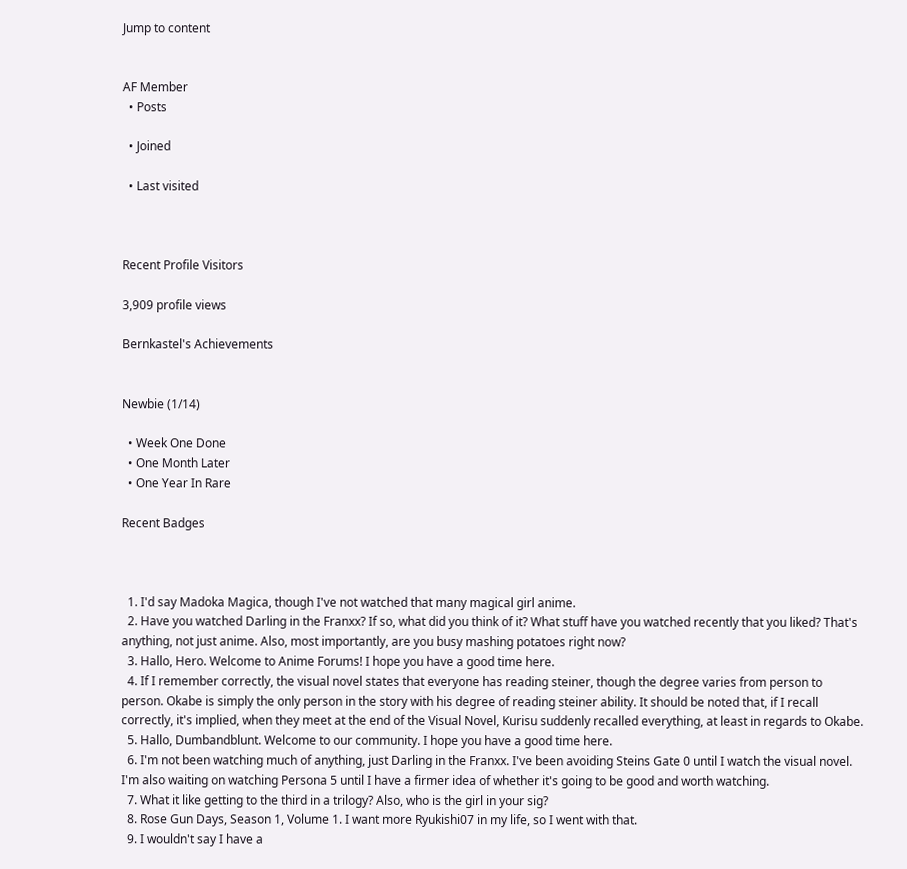Jump to content


AF Member
  • Posts

  • Joined

  • Last visited



Recent Profile Visitors

3,909 profile views

Bernkastel's Achievements


Newbie (1/14)

  • Week One Done
  • One Month Later
  • One Year In Rare

Recent Badges



  1. I'd say Madoka Magica, though I've not watched that many magical girl anime.
  2. Have you watched Darling in the Franxx? If so, what did you think of it? What stuff have you watched recently that you liked? That's anything, not just anime. Also, most importantly, are you busy mashing potatoes right now?
  3. Hallo, Hero. Welcome to Anime Forums! I hope you have a good time here.
  4. If I remember correctly, the visual novel states that everyone has reading steiner, though the degree varies from person to person. Okabe is simply the only person in the story with his degree of reading steiner ability. It should be noted that, if I recall correctly, it's implied, when they meet at the end of the Visual Novel, Kurisu suddenly recalled everything, at least in regards to Okabe.
  5. Hallo, Dumbandblunt. Welcome to our community. I hope you have a good time here.
  6. I'm not been watching much of anything, just Darling in the Franxx. I've been avoiding Steins Gate 0 until I watch the visual novel. I'm also waiting on watching Persona 5 until I have a firmer idea of whether it's going to be good and worth watching.
  7. What it like getting to the third in a trilogy? Also, who is the girl in your sig?
  8. Rose Gun Days, Season 1, Volume 1. I want more Ryukishi07 in my life, so I went with that.
  9. I wouldn't say I have a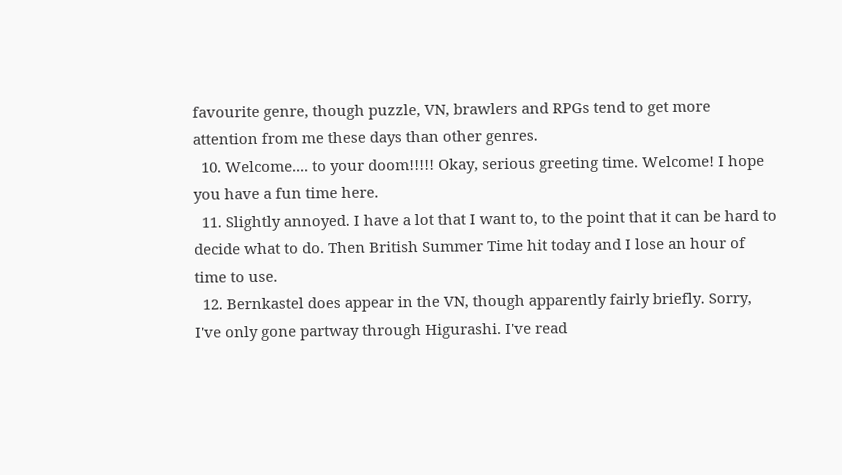favourite genre, though puzzle, VN, brawlers and RPGs tend to get more attention from me these days than other genres.
  10. Welcome.... to your doom!!!!! Okay, serious greeting time. Welcome! I hope you have a fun time here.
  11. Slightly annoyed. I have a lot that I want to, to the point that it can be hard to decide what to do. Then British Summer Time hit today and I lose an hour of time to use.
  12. Bernkastel does appear in the VN, though apparently fairly briefly. Sorry, I've only gone partway through Higurashi. I've read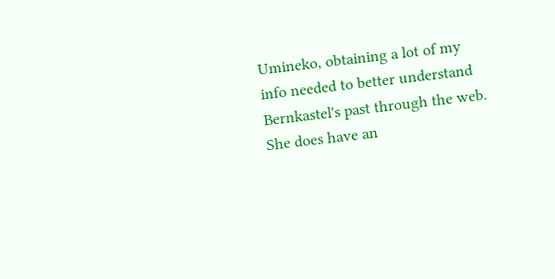Umineko, obtaining a lot of my info needed to better understand Bernkastel's past through the web. She does have an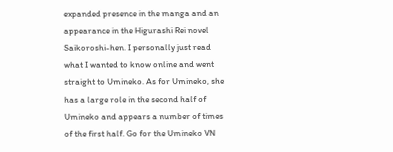expanded presence in the manga and an appearance in the Higurashi Rei novel Saikoroshi-hen. I personally just read what I wanted to know online and went straight to Umineko. As for Umineko, she has a large role in the second half of Umineko and appears a number of times of the first half. Go for the Umineko VN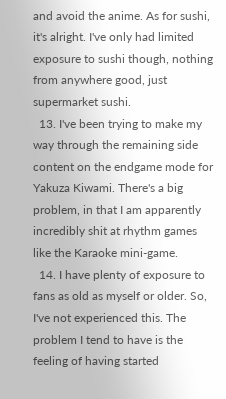and avoid the anime. As for sushi, it's alright. I've only had limited exposure to sushi though, nothing from anywhere good, just supermarket sushi.
  13. I've been trying to make my way through the remaining side content on the endgame mode for Yakuza Kiwami. There's a big problem, in that I am apparently incredibly shit at rhythm games like the Karaoke mini-game.
  14. I have plenty of exposure to fans as old as myself or older. So, I've not experienced this. The problem I tend to have is the feeling of having started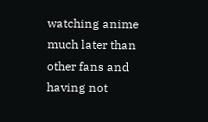watching anime much later than other fans and having not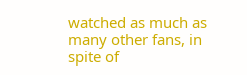watched as much as many other fans, in spite of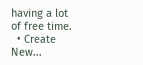having a lot of free time.
  • Create New...